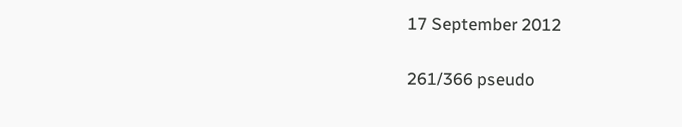17 September 2012

261/366 pseudo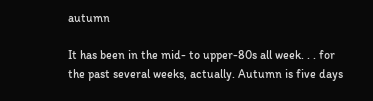autumn

It has been in the mid- to upper-80s all week. . . for the past several weeks, actually. Autumn is five days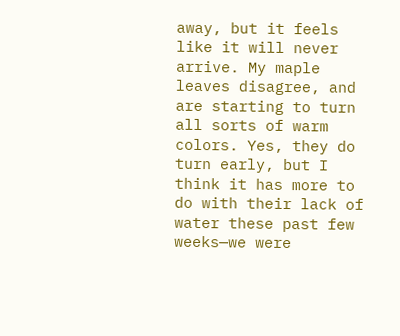away, but it feels like it will never arrive. My maple leaves disagree, and are starting to turn all sorts of warm colors. Yes, they do turn early, but I think it has more to do with their lack of water these past few weeks—we were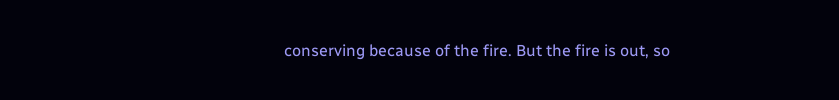conserving because of the fire. But the fire is out, so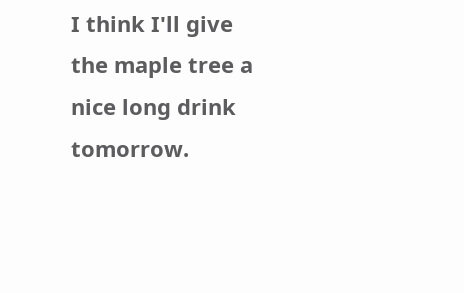I think I'll give the maple tree a nice long drink tomorrow.